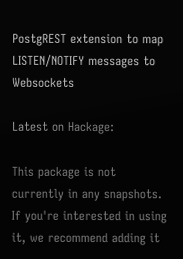PostgREST extension to map LISTEN/NOTIFY messages to Websockets

Latest on Hackage:

This package is not currently in any snapshots. If you're interested in using it, we recommend adding it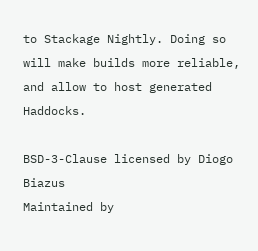to Stackage Nightly. Doing so will make builds more reliable, and allow to host generated Haddocks.

BSD-3-Clause licensed by Diogo Biazus
Maintained by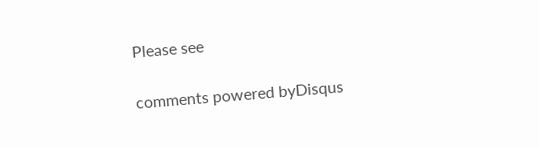Please see

comments powered byDisqus